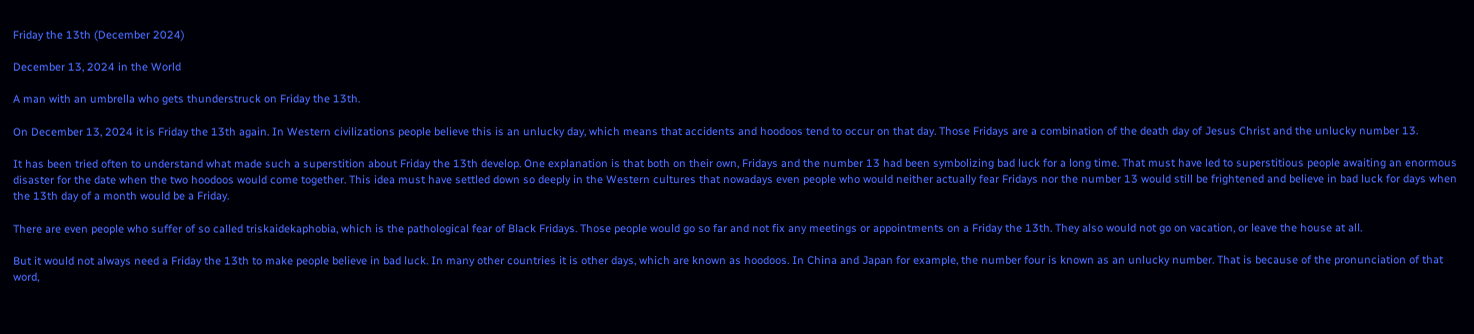Friday the 13th (December 2024)

December 13, 2024 in the World

A man with an umbrella who gets thunderstruck on Friday the 13th.

On December 13, 2024 it is Friday the 13th again. In Western civilizations people believe this is an unlucky day, which means that accidents and hoodoos tend to occur on that day. Those Fridays are a combination of the death day of Jesus Christ and the unlucky number 13.

It has been tried often to understand what made such a superstition about Friday the 13th develop. One explanation is that both on their own, Fridays and the number 13 had been symbolizing bad luck for a long time. That must have led to superstitious people awaiting an enormous disaster for the date when the two hoodoos would come together. This idea must have settled down so deeply in the Western cultures that nowadays even people who would neither actually fear Fridays nor the number 13 would still be frightened and believe in bad luck for days when the 13th day of a month would be a Friday.

There are even people who suffer of so called triskaidekaphobia, which is the pathological fear of Black Fridays. Those people would go so far and not fix any meetings or appointments on a Friday the 13th. They also would not go on vacation, or leave the house at all.

But it would not always need a Friday the 13th to make people believe in bad luck. In many other countries it is other days, which are known as hoodoos. In China and Japan for example, the number four is known as an unlucky number. That is because of the pronunciation of that word,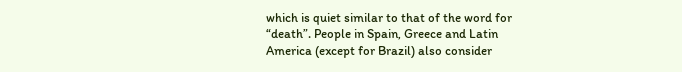which is quiet similar to that of the word for “death”. People in Spain, Greece and Latin America (except for Brazil) also consider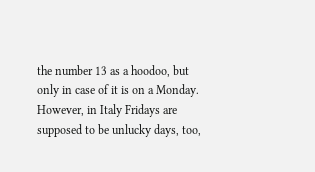the number 13 as a hoodoo, but only in case of it is on a Monday. However, in Italy Fridays are supposed to be unlucky days, too,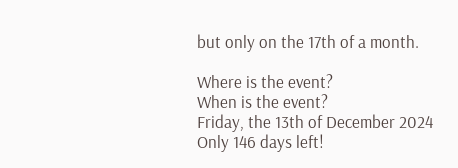but only on the 17th of a month.

Where is the event?
When is the event?
Friday, the 13th of December 2024
Only 146 days left!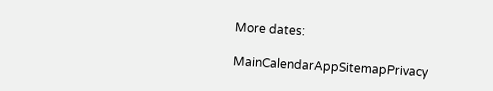More dates:

MainCalendarAppSitemapPrivacy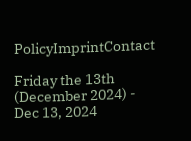PolicyImprintContact

Friday the 13th (December 2024) - Dec 13, 2024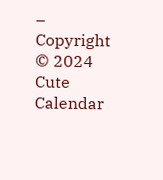– Copyright © 2024 Cute Calendar